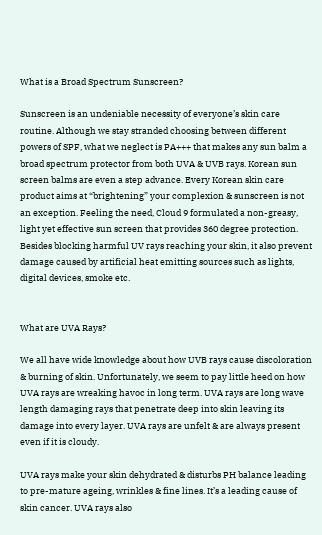What is a Broad Spectrum Sunscreen?

Sunscreen is an undeniable necessity of everyone’s skin care routine. Although we stay stranded choosing between different powers of SPF, what we neglect is PA+++ that makes any sun balm a broad spectrum protector from both UVA & UVB rays. Korean sun screen balms are even a step advance. Every Korean skin care product aims at “brightening” your complexion & sunscreen is not an exception. Feeling the need, Cloud 9 formulated a non-greasy, light yet effective sun screen that provides 360 degree protection. Besides blocking harmful UV rays reaching your skin, it also prevent damage caused by artificial heat emitting sources such as lights, digital devices, smoke etc.


What are UVA Rays?

We all have wide knowledge about how UVB rays cause discoloration & burning of skin. Unfortunately, we seem to pay little heed on how UVA rays are wreaking havoc in long term. UVA rays are long wave length damaging rays that penetrate deep into skin leaving its damage into every layer. UVA rays are unfelt & are always present even if it is cloudy.

UVA rays make your skin dehydrated & disturbs PH balance leading to pre-mature ageing, wrinkles & fine lines. It’s a leading cause of skin cancer. UVA rays also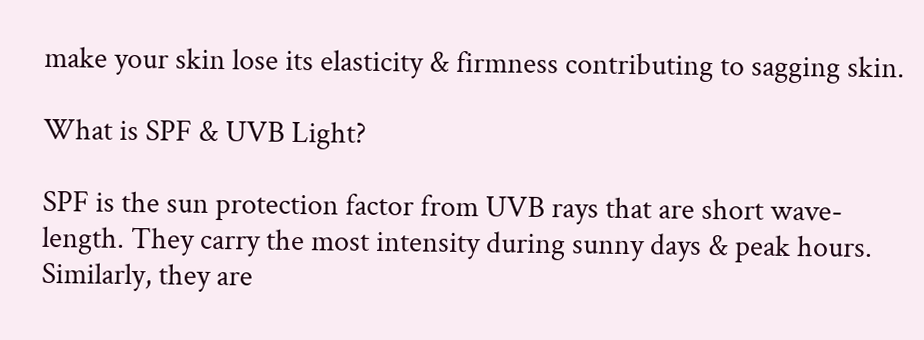make your skin lose its elasticity & firmness contributing to sagging skin.

What is SPF & UVB Light?

SPF is the sun protection factor from UVB rays that are short wave-length. They carry the most intensity during sunny days & peak hours. Similarly, they are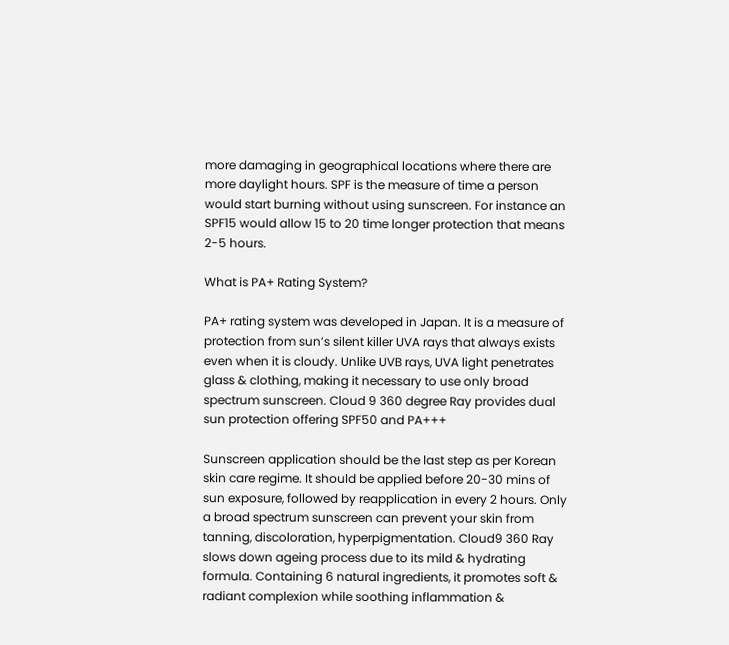more damaging in geographical locations where there are more daylight hours. SPF is the measure of time a person would start burning without using sunscreen. For instance an SPF15 would allow 15 to 20 time longer protection that means 2-5 hours.

What is PA+ Rating System?

PA+ rating system was developed in Japan. It is a measure of protection from sun’s silent killer UVA rays that always exists even when it is cloudy. Unlike UVB rays, UVA light penetrates glass & clothing, making it necessary to use only broad spectrum sunscreen. Cloud 9 360 degree Ray provides dual sun protection offering SPF50 and PA+++

Sunscreen application should be the last step as per Korean skin care regime. It should be applied before 20-30 mins of sun exposure, followed by reapplication in every 2 hours. Only a broad spectrum sunscreen can prevent your skin from tanning, discoloration, hyperpigmentation. Cloud9 360 Ray slows down ageing process due to its mild & hydrating formula. Containing 6 natural ingredients, it promotes soft & radiant complexion while soothing inflammation &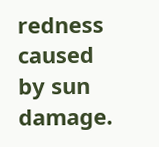redness caused by sun damage.